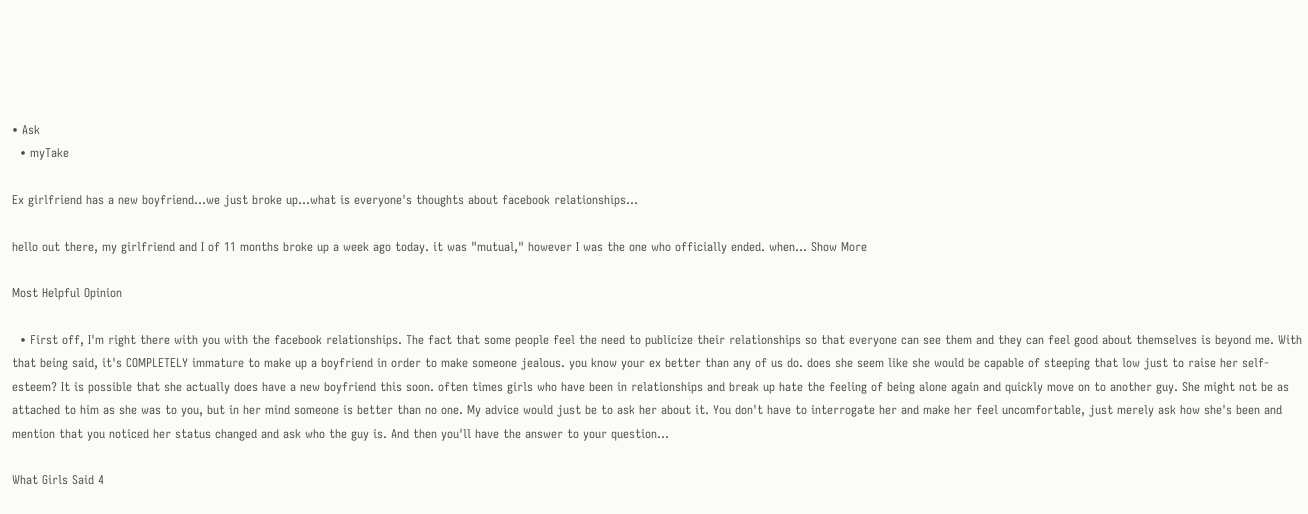• Ask
  • myTake

Ex girlfriend has a new boyfriend...we just broke up...what is everyone's thoughts about facebook relationships...

hello out there, my girlfriend and I of 11 months broke up a week ago today. it was "mutual," however I was the one who officially ended. when... Show More

Most Helpful Opinion

  • First off, I'm right there with you with the facebook relationships. The fact that some people feel the need to publicize their relationships so that everyone can see them and they can feel good about themselves is beyond me. With that being said, it's COMPLETELY immature to make up a boyfriend in order to make someone jealous. you know your ex better than any of us do. does she seem like she would be capable of steeping that low just to raise her self-esteem? It is possible that she actually does have a new boyfriend this soon. often times girls who have been in relationships and break up hate the feeling of being alone again and quickly move on to another guy. She might not be as attached to him as she was to you, but in her mind someone is better than no one. My advice would just be to ask her about it. You don't have to interrogate her and make her feel uncomfortable, just merely ask how she's been and mention that you noticed her status changed and ask who the guy is. And then you'll have the answer to your question...

What Girls Said 4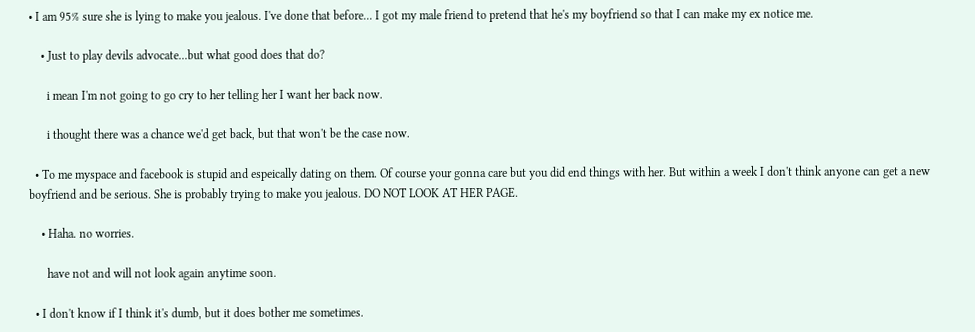• I am 95% sure she is lying to make you jealous. I've done that before... I got my male friend to pretend that he's my boyfriend so that I can make my ex notice me.

    • Just to play devils advocate...but what good does that do?

      i mean I'm not going to go cry to her telling her I want her back now.

      i thought there was a chance we'd get back, but that won't be the case now.

  • To me myspace and facebook is stupid and espeically dating on them. Of course your gonna care but you did end things with her. But within a week I don't think anyone can get a new boyfriend and be serious. She is probably trying to make you jealous. DO NOT LOOK AT HER PAGE.

    • Haha. no worries.

      have not and will not look again anytime soon.

  • I don't know if I think it's dumb, but it does bother me sometimes.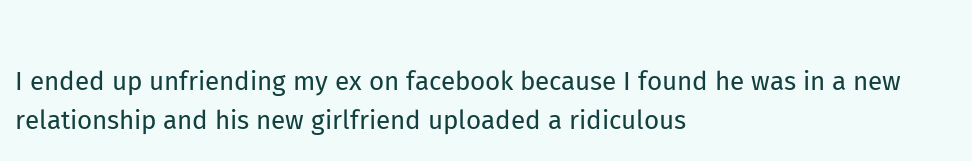I ended up unfriending my ex on facebook because I found he was in a new relationship and his new girlfriend uploaded a ridiculous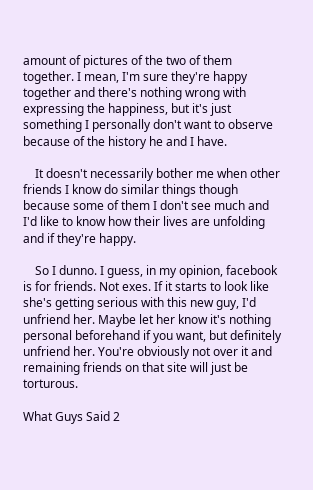amount of pictures of the two of them together. I mean, I'm sure they're happy together and there's nothing wrong with expressing the happiness, but it's just something I personally don't want to observe because of the history he and I have.

    It doesn't necessarily bother me when other friends I know do similar things though because some of them I don't see much and I'd like to know how their lives are unfolding and if they're happy.

    So I dunno. I guess, in my opinion, facebook is for friends. Not exes. If it starts to look like she's getting serious with this new guy, I'd unfriend her. Maybe let her know it's nothing personal beforehand if you want, but definitely unfriend her. You're obviously not over it and remaining friends on that site will just be torturous.

What Guys Said 2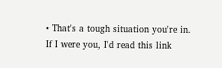• That's a tough situation you're in. If I were you, I'd read this link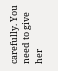carefully. You need to give her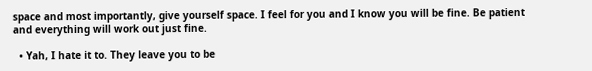space and most importantly, give yourself space. I feel for you and I know you will be fine. Be patient and everything will work out just fine.

  • Yah, I hate it to. They leave you to be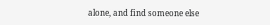alone, and find someone else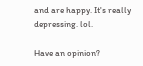and are happy. It's really depressing. lol.

Have an opinion?